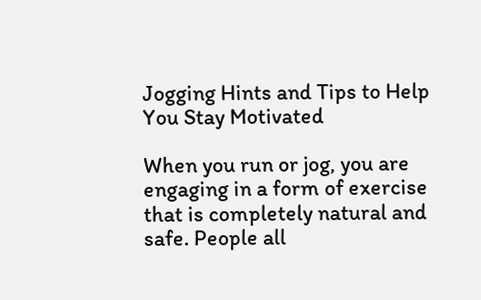Jogging Hints and Tips to Help You Stay Motivated

When you run or jog, you are engaging in a form of exercise that is completely natural and safe. People all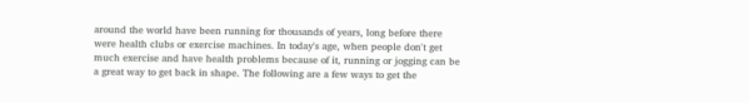around the world have been running for thousands of years, long before there were health clubs or exercise machines. In today's age, when people don't get much exercise and have health problems because of it, running or jogging can be a great way to get back in shape. The following are a few ways to get the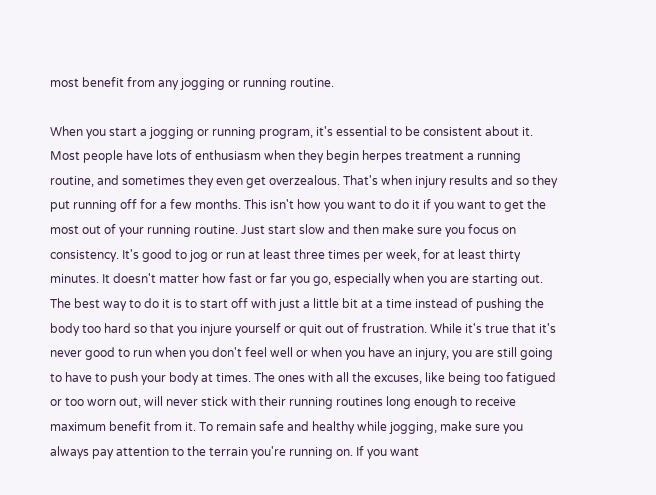most benefit from any jogging or running routine.

When you start a jogging or running program, it's essential to be consistent about it. Most people have lots of enthusiasm when they begin herpes treatment a running routine, and sometimes they even get overzealous. That's when injury results and so they put running off for a few months. This isn't how you want to do it if you want to get the most out of your running routine. Just start slow and then make sure you focus on consistency. It's good to jog or run at least three times per week, for at least thirty minutes. It doesn't matter how fast or far you go, especially when you are starting out. The best way to do it is to start off with just a little bit at a time instead of pushing the body too hard so that you injure yourself or quit out of frustration. While it's true that it's never good to run when you don't feel well or when you have an injury, you are still going to have to push your body at times. The ones with all the excuses, like being too fatigued or too worn out, will never stick with their running routines long enough to receive maximum benefit from it. To remain safe and healthy while jogging, make sure you always pay attention to the terrain you're running on. If you want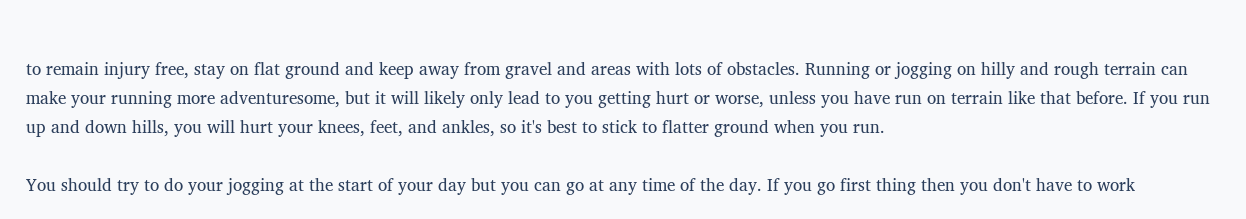to remain injury free, stay on flat ground and keep away from gravel and areas with lots of obstacles. Running or jogging on hilly and rough terrain can make your running more adventuresome, but it will likely only lead to you getting hurt or worse, unless you have run on terrain like that before. If you run up and down hills, you will hurt your knees, feet, and ankles, so it's best to stick to flatter ground when you run.

You should try to do your jogging at the start of your day but you can go at any time of the day. If you go first thing then you don't have to work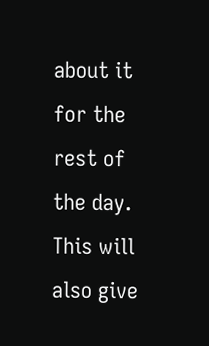about it for the rest of the day. This will also give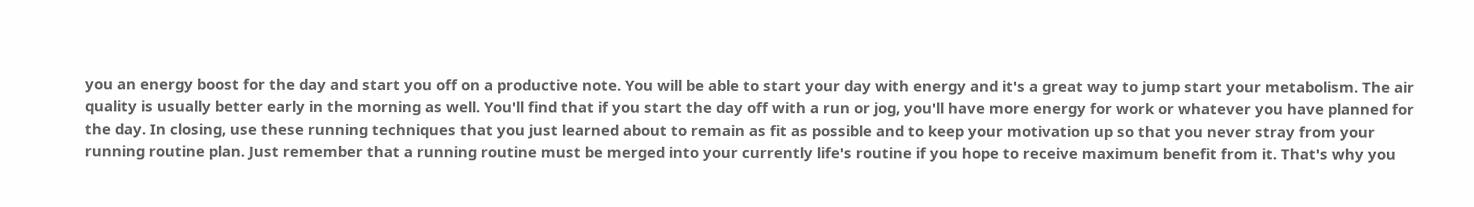you an energy boost for the day and start you off on a productive note. You will be able to start your day with energy and it's a great way to jump start your metabolism. The air quality is usually better early in the morning as well. You'll find that if you start the day off with a run or jog, you'll have more energy for work or whatever you have planned for the day. In closing, use these running techniques that you just learned about to remain as fit as possible and to keep your motivation up so that you never stray from your running routine plan. Just remember that a running routine must be merged into your currently life's routine if you hope to receive maximum benefit from it. That's why you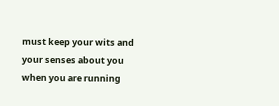must keep your wits and your senses about you when you are running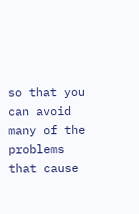so that you can avoid many of the problems that cause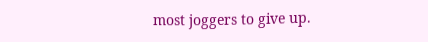most joggers to give up.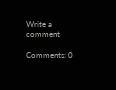Write a comment

Comments: 0